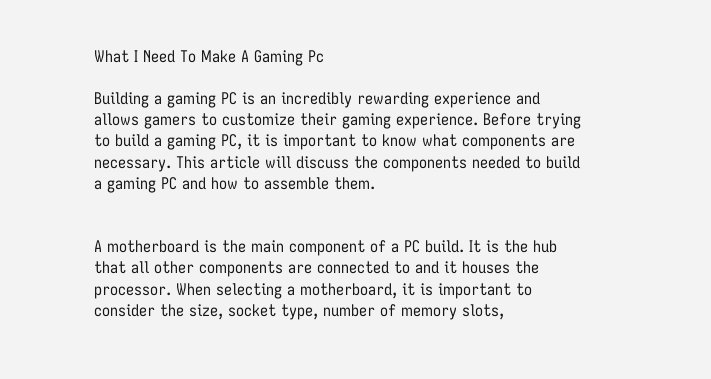What I Need To Make A Gaming Pc

Building a gaming PC is an incredibly rewarding experience and allows gamers to customize their gaming experience. Before trying to build a gaming PC, it is important to know what components are necessary. This article will discuss the components needed to build a gaming PC and how to assemble them.


A motherboard is the main component of a PC build. It is the hub that all other components are connected to and it houses the processor. When selecting a motherboard, it is important to consider the size, socket type, number of memory slots,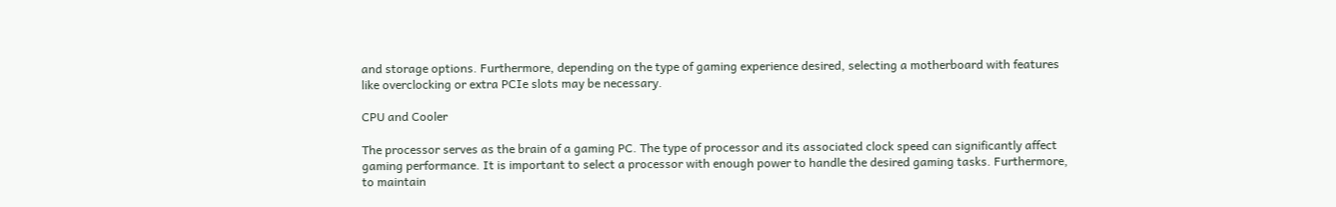and storage options. Furthermore, depending on the type of gaming experience desired, selecting a motherboard with features like overclocking or extra PCIe slots may be necessary.

CPU and Cooler

The processor serves as the brain of a gaming PC. The type of processor and its associated clock speed can significantly affect gaming performance. It is important to select a processor with enough power to handle the desired gaming tasks. Furthermore, to maintain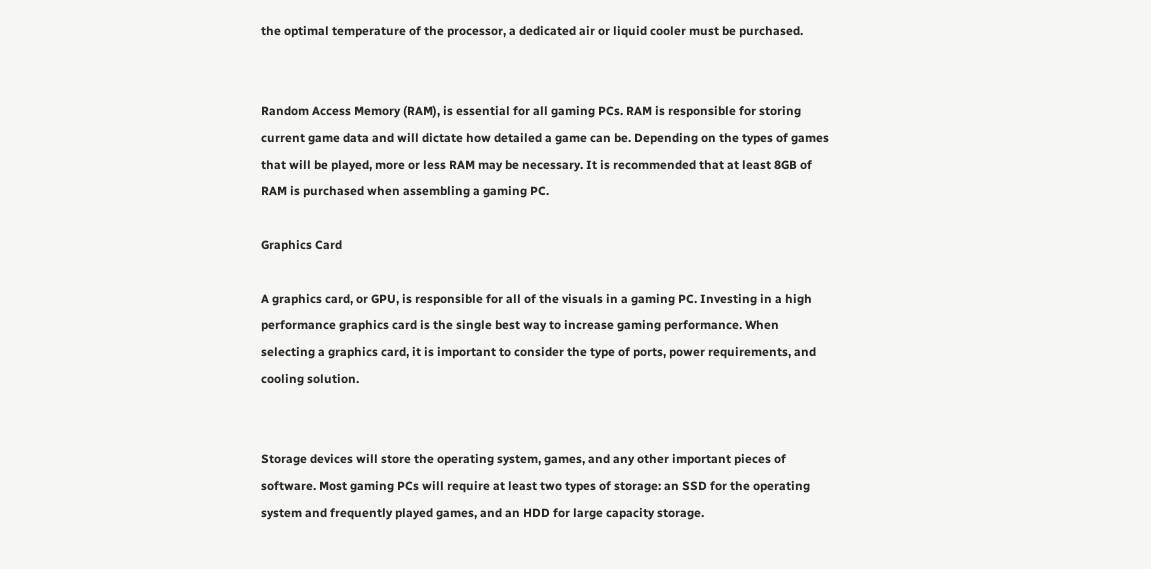the optimal temperature of the processor, a dedicated air or liquid cooler must be purchased.


Random Access Memory (RAM), is essential for all gaming PCs. RAM is responsible for storing current game data and will dictate how detailed a game can be. Depending on the types of games that will be played, more or less RAM may be necessary. It is recommended that at least 8GB of RAM is purchased when assembling a gaming PC.

Graphics Card

A graphics card, or GPU, is responsible for all of the visuals in a gaming PC. Investing in a high performance graphics card is the single best way to increase gaming performance. When selecting a graphics card, it is important to consider the type of ports, power requirements, and cooling solution.


Storage devices will store the operating system, games, and any other important pieces of software. Most gaming PCs will require at least two types of storage: an SSD for the operating system and frequently played games, and an HDD for large capacity storage.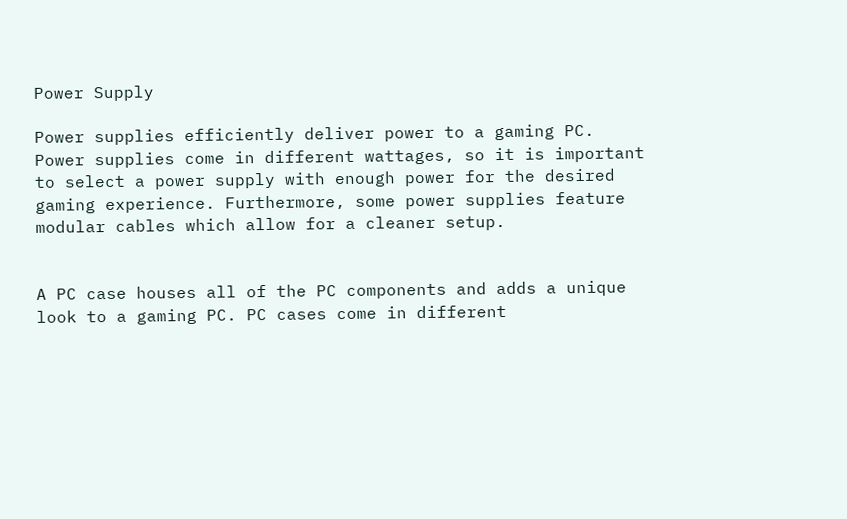Power Supply

Power supplies efficiently deliver power to a gaming PC. Power supplies come in different wattages, so it is important to select a power supply with enough power for the desired gaming experience. Furthermore, some power supplies feature modular cables which allow for a cleaner setup.


A PC case houses all of the PC components and adds a unique look to a gaming PC. PC cases come in different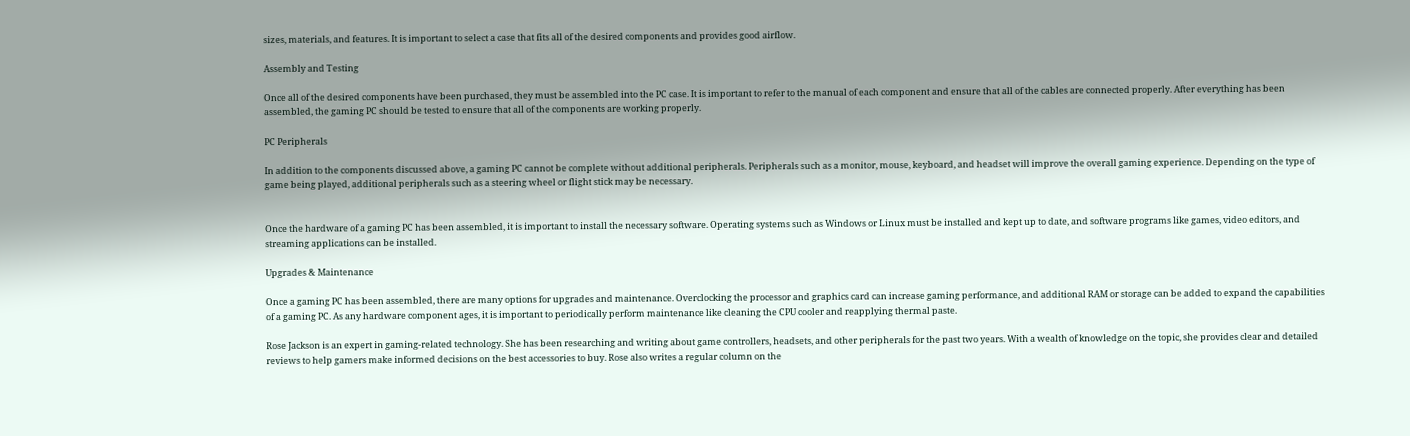sizes, materials, and features. It is important to select a case that fits all of the desired components and provides good airflow.

Assembly and Testing

Once all of the desired components have been purchased, they must be assembled into the PC case. It is important to refer to the manual of each component and ensure that all of the cables are connected properly. After everything has been assembled, the gaming PC should be tested to ensure that all of the components are working properly.

PC Peripherals

In addition to the components discussed above, a gaming PC cannot be complete without additional peripherals. Peripherals such as a monitor, mouse, keyboard, and headset will improve the overall gaming experience. Depending on the type of game being played, additional peripherals such as a steering wheel or flight stick may be necessary.


Once the hardware of a gaming PC has been assembled, it is important to install the necessary software. Operating systems such as Windows or Linux must be installed and kept up to date, and software programs like games, video editors, and streaming applications can be installed.

Upgrades & Maintenance

Once a gaming PC has been assembled, there are many options for upgrades and maintenance. Overclocking the processor and graphics card can increase gaming performance, and additional RAM or storage can be added to expand the capabilities of a gaming PC. As any hardware component ages, it is important to periodically perform maintenance like cleaning the CPU cooler and reapplying thermal paste.

Rose Jackson is an expert in gaming-related technology. She has been researching and writing about game controllers, headsets, and other peripherals for the past two years. With a wealth of knowledge on the topic, she provides clear and detailed reviews to help gamers make informed decisions on the best accessories to buy. Rose also writes a regular column on the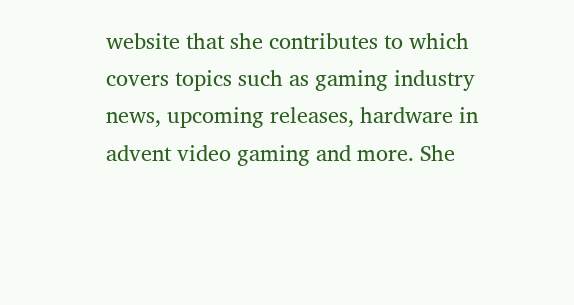website that she contributes to which covers topics such as gaming industry news, upcoming releases, hardware in advent video gaming and more. She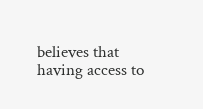believes that having access to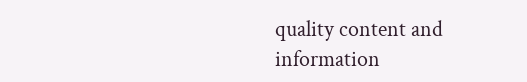quality content and information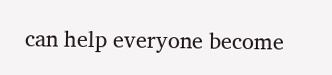can help everyone become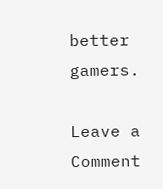better gamers.

Leave a Comment